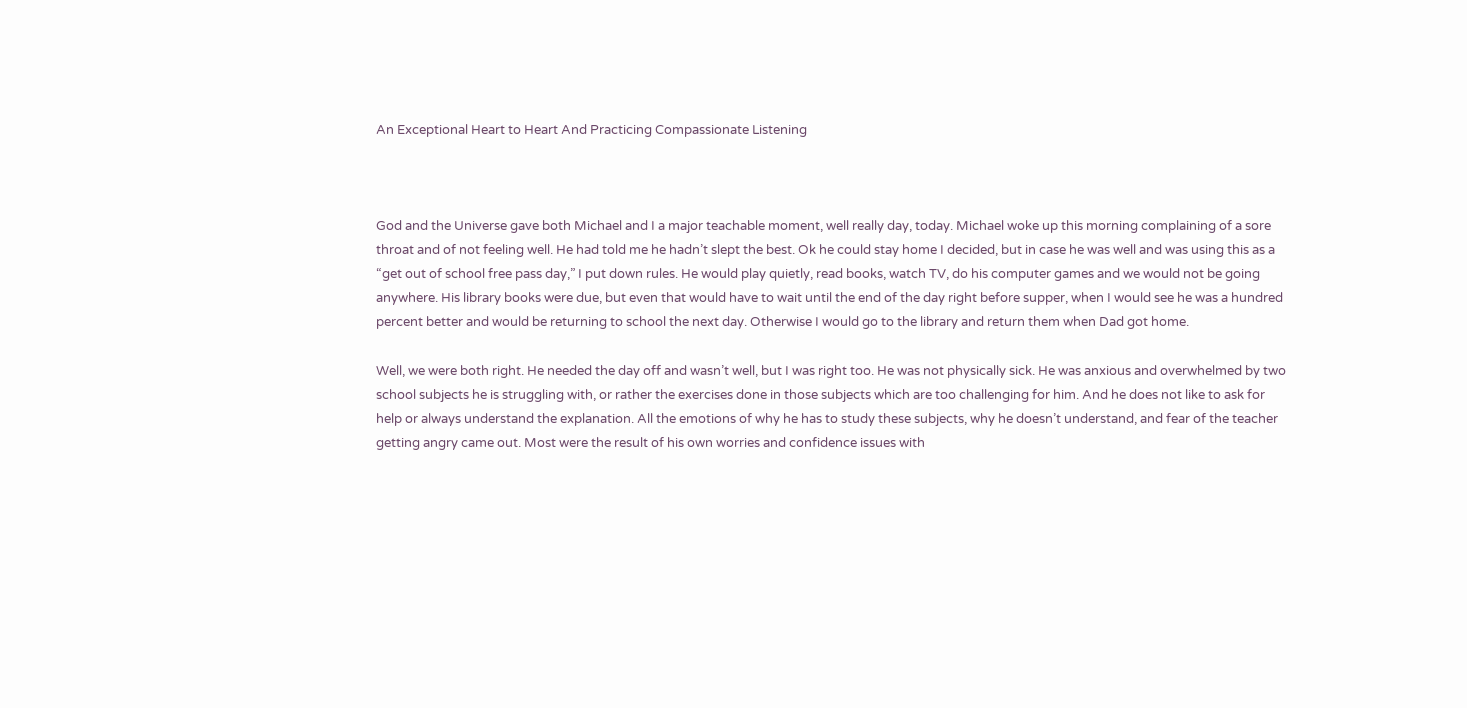An Exceptional Heart to Heart And Practicing Compassionate Listening



God and the Universe gave both Michael and I a major teachable moment, well really day, today. Michael woke up this morning complaining of a sore throat and of not feeling well. He had told me he hadn’t slept the best. Ok he could stay home I decided, but in case he was well and was using this as a “get out of school free pass day,” I put down rules. He would play quietly, read books, watch TV, do his computer games and we would not be going anywhere. His library books were due, but even that would have to wait until the end of the day right before supper, when I would see he was a hundred percent better and would be returning to school the next day. Otherwise I would go to the library and return them when Dad got home.

Well, we were both right. He needed the day off and wasn’t well, but I was right too. He was not physically sick. He was anxious and overwhelmed by two school subjects he is struggling with, or rather the exercises done in those subjects which are too challenging for him. And he does not like to ask for help or always understand the explanation. All the emotions of why he has to study these subjects, why he doesn’t understand, and fear of the teacher getting angry came out. Most were the result of his own worries and confidence issues with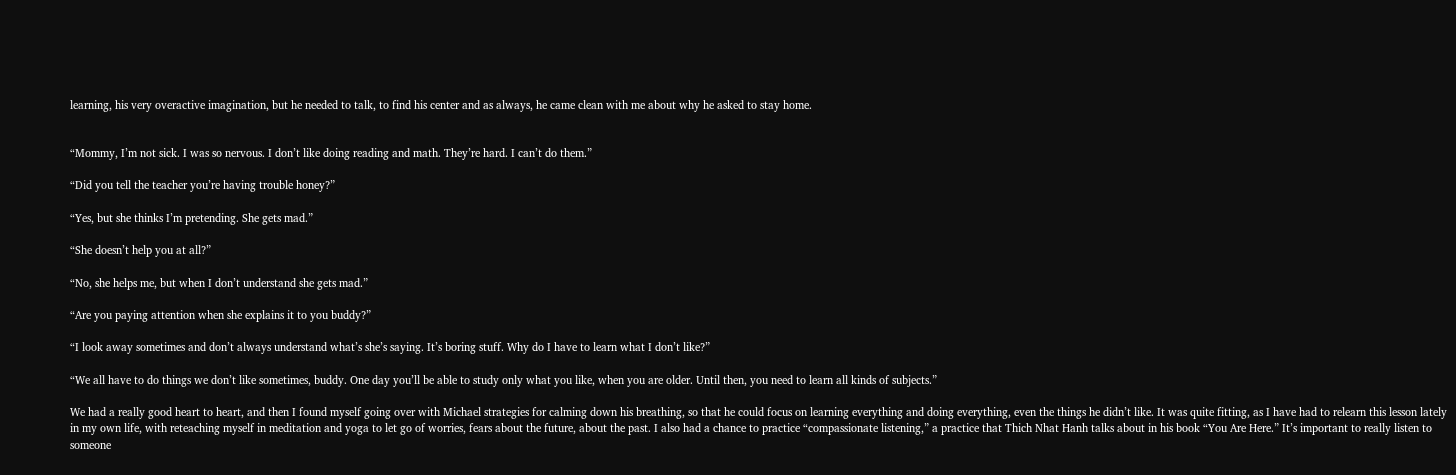learning, his very overactive imagination, but he needed to talk, to find his center and as always, he came clean with me about why he asked to stay home.


“Mommy, I’m not sick. I was so nervous. I don’t like doing reading and math. They’re hard. I can’t do them.”

“Did you tell the teacher you’re having trouble honey?”

“Yes, but she thinks I’m pretending. She gets mad.”

“She doesn’t help you at all?”

“No, she helps me, but when I don’t understand she gets mad.”

“Are you paying attention when she explains it to you buddy?”

“I look away sometimes and don’t always understand what’s she’s saying. It’s boring stuff. Why do I have to learn what I don’t like?”

“We all have to do things we don’t like sometimes, buddy. One day you’ll be able to study only what you like, when you are older. Until then, you need to learn all kinds of subjects.”

We had a really good heart to heart, and then I found myself going over with Michael strategies for calming down his breathing, so that he could focus on learning everything and doing everything, even the things he didn’t like. It was quite fitting, as I have had to relearn this lesson lately in my own life, with reteaching myself in meditation and yoga to let go of worries, fears about the future, about the past. I also had a chance to practice “compassionate listening,” a practice that Thich Nhat Hanh talks about in his book “You Are Here.” It’s important to really listen to someone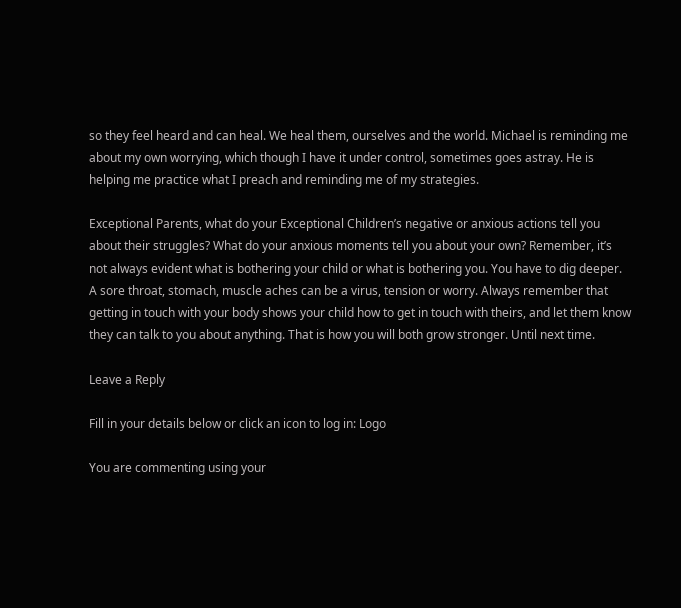so they feel heard and can heal. We heal them, ourselves and the world. Michael is reminding me about my own worrying, which though I have it under control, sometimes goes astray. He is helping me practice what I preach and reminding me of my strategies.

Exceptional Parents, what do your Exceptional Children’s negative or anxious actions tell you about their struggles? What do your anxious moments tell you about your own? Remember, it’s not always evident what is bothering your child or what is bothering you. You have to dig deeper. A sore throat, stomach, muscle aches can be a virus, tension or worry. Always remember that getting in touch with your body shows your child how to get in touch with theirs, and let them know they can talk to you about anything. That is how you will both grow stronger. Until next time.

Leave a Reply

Fill in your details below or click an icon to log in: Logo

You are commenting using your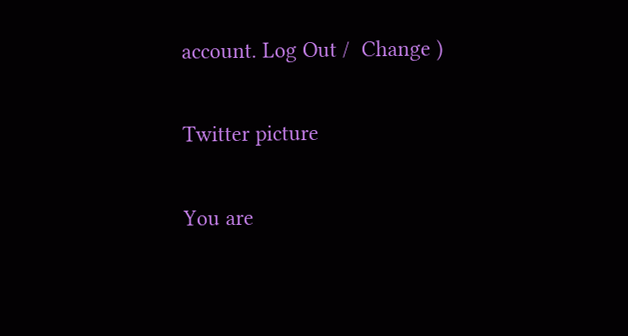account. Log Out /  Change )

Twitter picture

You are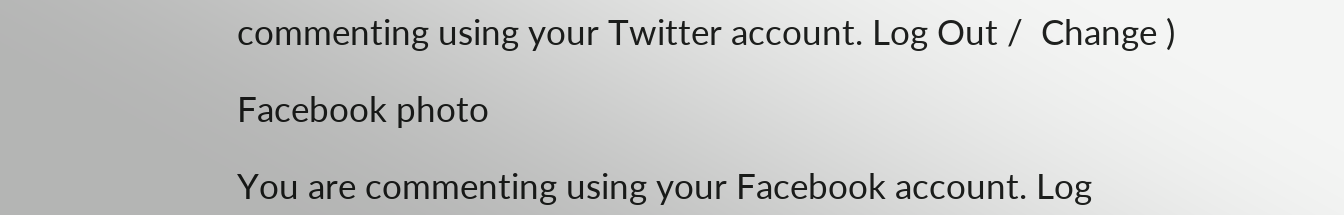commenting using your Twitter account. Log Out /  Change )

Facebook photo

You are commenting using your Facebook account. Log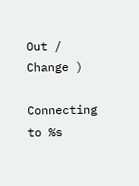Out /  Change )

Connecting to %s